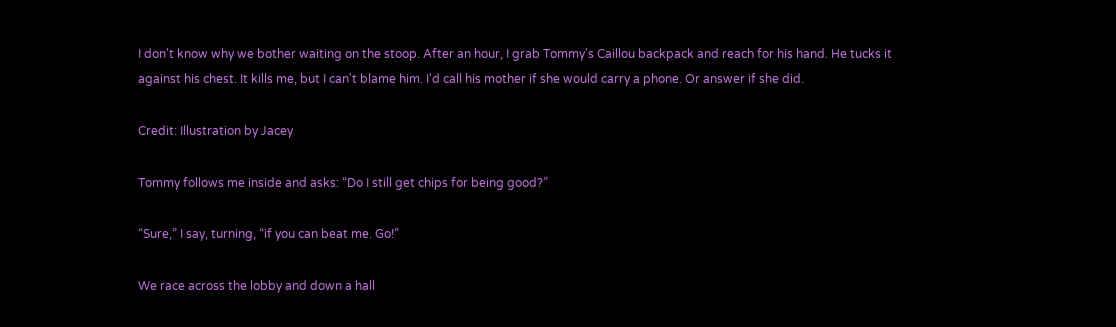I don't know why we bother waiting on the stoop. After an hour, I grab Tommy's Caillou backpack and reach for his hand. He tucks it against his chest. It kills me, but I can't blame him. I'd call his mother if she would carry a phone. Or answer if she did.

Credit: Illustration by Jacey

Tommy follows me inside and asks: “Do I still get chips for being good?”

“Sure,” I say, turning, “if you can beat me. Go!”

We race across the lobby and down a hall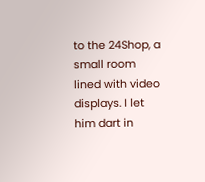to the 24Shop, a small room lined with video displays. I let him dart in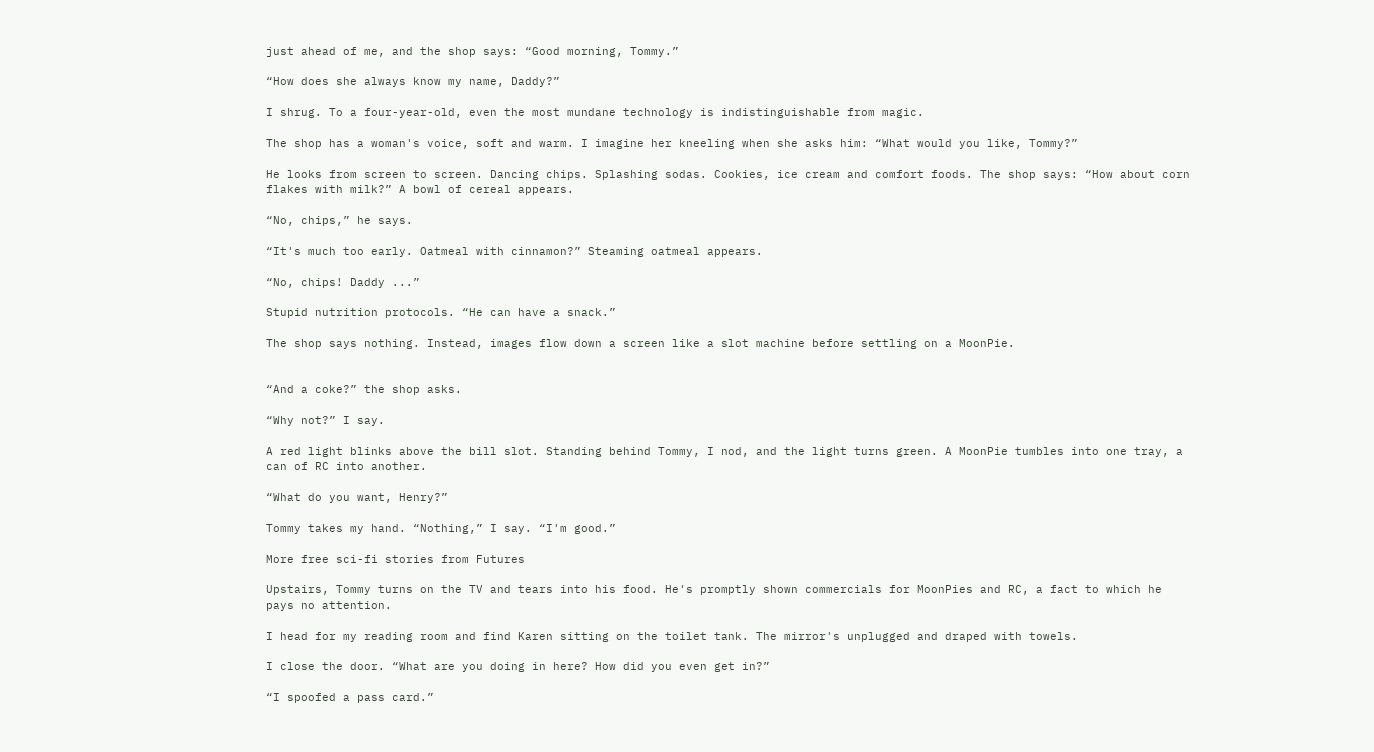just ahead of me, and the shop says: “Good morning, Tommy.”

“How does she always know my name, Daddy?”

I shrug. To a four-year-old, even the most mundane technology is indistinguishable from magic.

The shop has a woman's voice, soft and warm. I imagine her kneeling when she asks him: “What would you like, Tommy?”

He looks from screen to screen. Dancing chips. Splashing sodas. Cookies, ice cream and comfort foods. The shop says: “How about corn flakes with milk?” A bowl of cereal appears.

“No, chips,” he says.

“It's much too early. Oatmeal with cinnamon?” Steaming oatmeal appears.

“No, chips! Daddy ...”

Stupid nutrition protocols. “He can have a snack.”

The shop says nothing. Instead, images flow down a screen like a slot machine before settling on a MoonPie.


“And a coke?” the shop asks.

“Why not?” I say.

A red light blinks above the bill slot. Standing behind Tommy, I nod, and the light turns green. A MoonPie tumbles into one tray, a can of RC into another.

“What do you want, Henry?”

Tommy takes my hand. “Nothing,” I say. “I'm good.”

More free sci-fi stories from Futures

Upstairs, Tommy turns on the TV and tears into his food. He's promptly shown commercials for MoonPies and RC, a fact to which he pays no attention.

I head for my reading room and find Karen sitting on the toilet tank. The mirror's unplugged and draped with towels.

I close the door. “What are you doing in here? How did you even get in?”

“I spoofed a pass card.”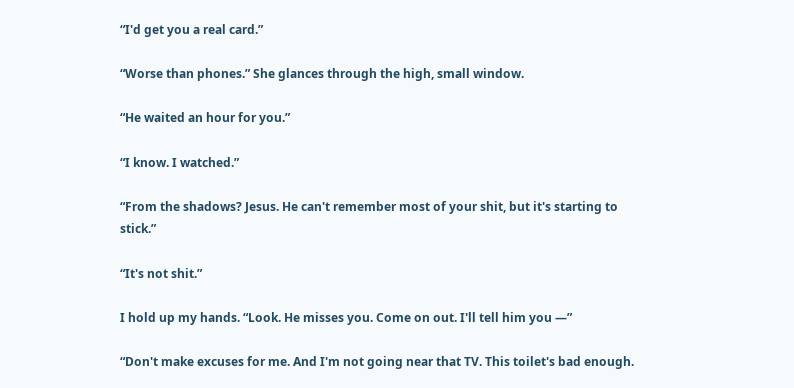“I'd get you a real card.”

“Worse than phones.” She glances through the high, small window.

“He waited an hour for you.”

“I know. I watched.”

“From the shadows? Jesus. He can't remember most of your shit, but it's starting to stick.”

“It's not shit.”

I hold up my hands. “Look. He misses you. Come on out. I'll tell him you —”

“Don't make excuses for me. And I'm not going near that TV. This toilet's bad enough.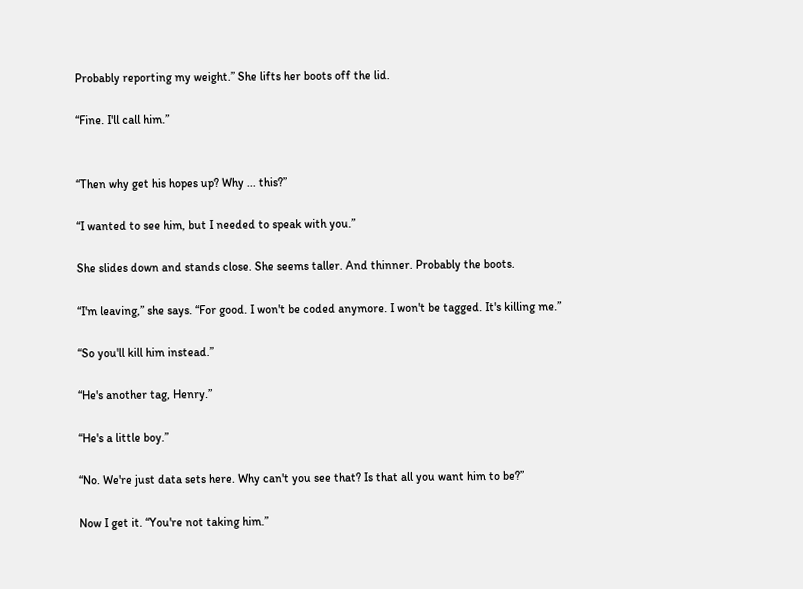Probably reporting my weight.” She lifts her boots off the lid.

“Fine. I'll call him.”


“Then why get his hopes up? Why ... this?”

“I wanted to see him, but I needed to speak with you.”

She slides down and stands close. She seems taller. And thinner. Probably the boots.

“I'm leaving,” she says. “For good. I won't be coded anymore. I won't be tagged. It's killing me.”

“So you'll kill him instead.”

“He's another tag, Henry.”

“He's a little boy.”

“No. We're just data sets here. Why can't you see that? Is that all you want him to be?”

Now I get it. “You're not taking him.”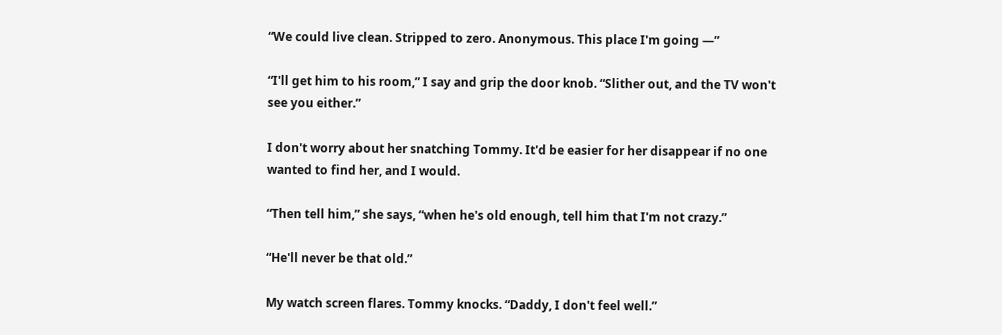“We could live clean. Stripped to zero. Anonymous. This place I'm going —”

“I'll get him to his room,” I say and grip the door knob. “Slither out, and the TV won't see you either.”

I don't worry about her snatching Tommy. It'd be easier for her disappear if no one wanted to find her, and I would.

“Then tell him,” she says, “when he's old enough, tell him that I'm not crazy.”

“He'll never be that old.”

My watch screen flares. Tommy knocks. “Daddy, I don't feel well.”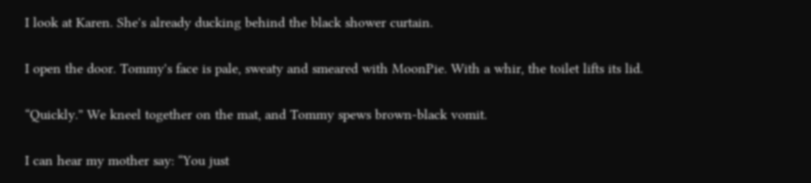I look at Karen. She's already ducking behind the black shower curtain.

I open the door. Tommy's face is pale, sweaty and smeared with MoonPie. With a whir, the toilet lifts its lid.

“Quickly.” We kneel together on the mat, and Tommy spews brown-black vomit.

I can hear my mother say: “You just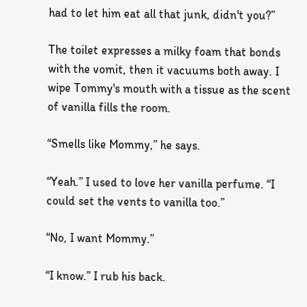had to let him eat all that junk, didn't you?”

The toilet expresses a milky foam that bonds with the vomit, then it vacuums both away. I wipe Tommy's mouth with a tissue as the scent of vanilla fills the room.

“Smells like Mommy,” he says.

“Yeah.” I used to love her vanilla perfume. “I could set the vents to vanilla too.”

“No, I want Mommy.”

“I know.” I rub his back.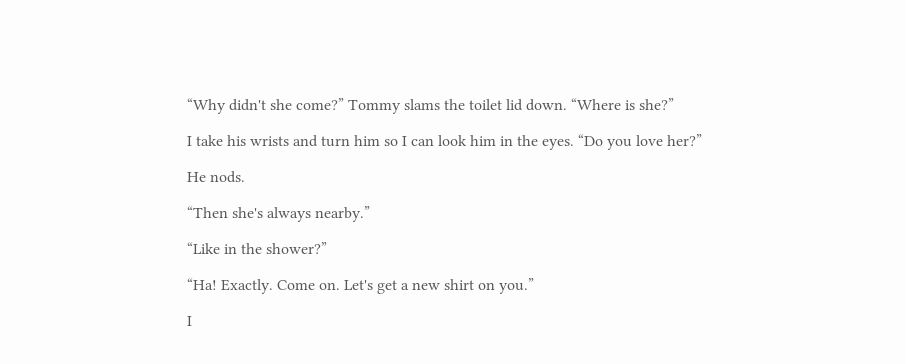“Why didn't she come?” Tommy slams the toilet lid down. “Where is she?”

I take his wrists and turn him so I can look him in the eyes. “Do you love her?”

He nods.

“Then she's always nearby.”

“Like in the shower?”

“Ha! Exactly. Come on. Let's get a new shirt on you.”

I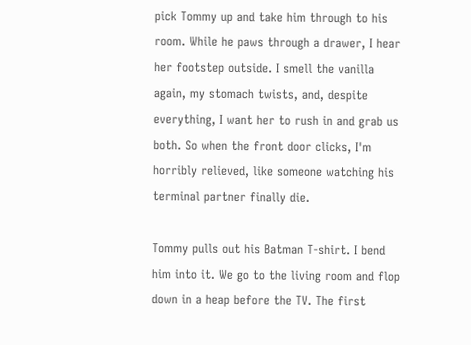pick Tommy up and take him through to his room. While he paws through a drawer, I hear her footstep outside. I smell the vanilla again, my stomach twists, and, despite everything, I want her to rush in and grab us both. So when the front door clicks, I'm horribly relieved, like someone watching his terminal partner finally die.

Tommy pulls out his Batman T-shirt. I bend him into it. We go to the living room and flop down in a heap before the TV. The first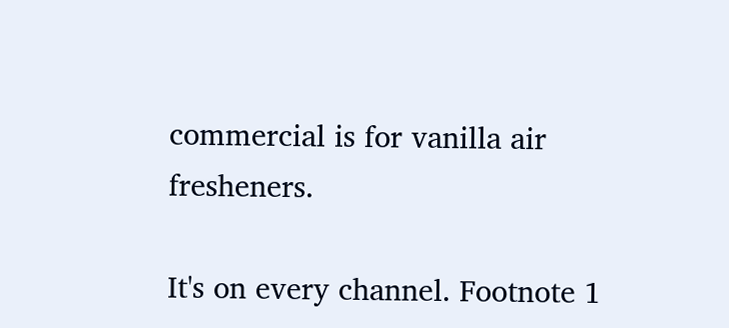commercial is for vanilla air fresheners.

It's on every channel. Footnote 1